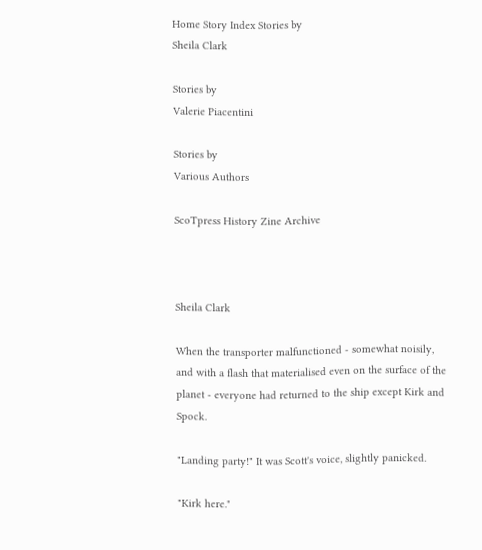Home Story Index Stories by
Sheila Clark

Stories by
Valerie Piacentini

Stories by
Various Authors

ScoTpress History Zine Archive



Sheila Clark

When the transporter malfunctioned - somewhat noisily, and with a flash that materialised even on the surface of the planet - everyone had returned to the ship except Kirk and Spock.

"Landing party!" It was Scott's voice, slightly panicked.

"Kirk here."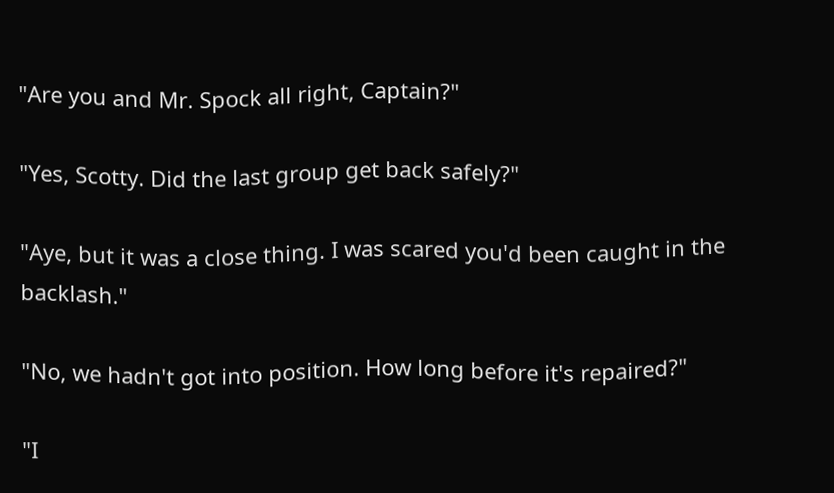"Are you and Mr. Spock all right, Captain?"

"Yes, Scotty. Did the last group get back safely?"

"Aye, but it was a close thing. I was scared you'd been caught in the backlash."

"No, we hadn't got into position. How long before it's repaired?"

"I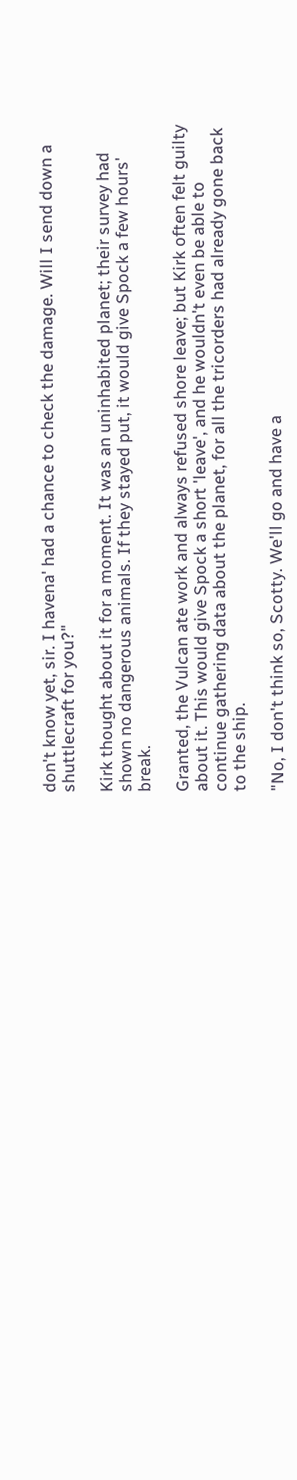don't know yet, sir. I havena' had a chance to check the damage. Will I send down a shuttlecraft for you?"

Kirk thought about it for a moment. It was an uninhabited planet; their survey had shown no dangerous animals. If they stayed put, it would give Spock a few hours' break.

Granted, the Vulcan ate work and always refused shore leave; but Kirk often felt guilty about it. This would give Spock a short 'leave', and he wouldn't even be able to continue gathering data about the planet, for all the tricorders had already gone back to the ship.

"No, I don't think so, Scotty. We'll go and have a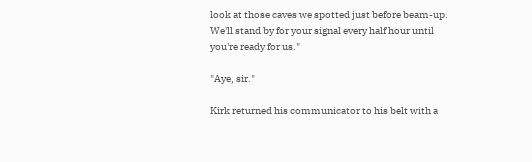look at those caves we spotted just before beam-up. We'll stand by for your signal every half hour until you're ready for us."

"Aye, sir."

Kirk returned his communicator to his belt with a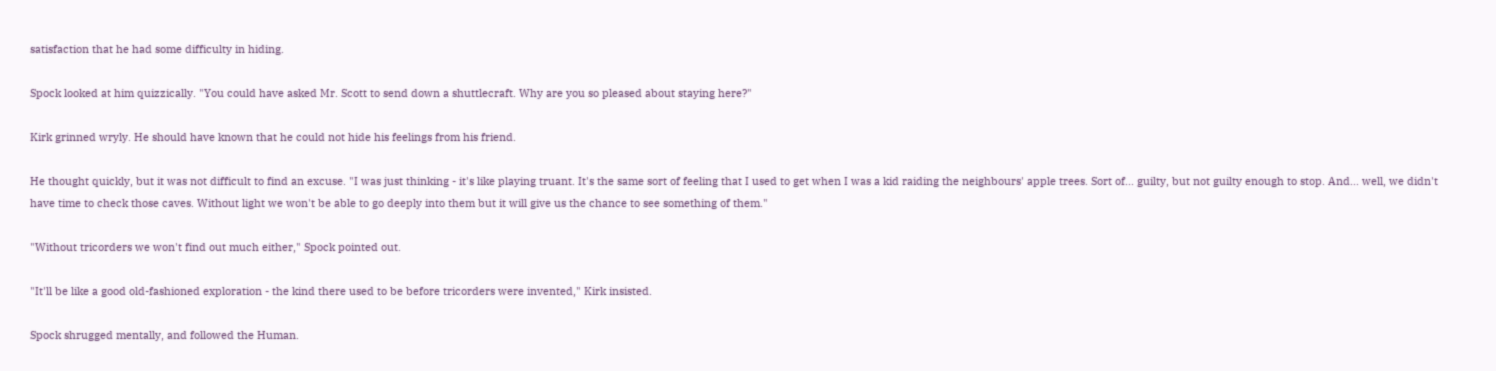satisfaction that he had some difficulty in hiding.

Spock looked at him quizzically. "You could have asked Mr. Scott to send down a shuttlecraft. Why are you so pleased about staying here?"

Kirk grinned wryly. He should have known that he could not hide his feelings from his friend.

He thought quickly, but it was not difficult to find an excuse. "I was just thinking - it's like playing truant. It's the same sort of feeling that I used to get when I was a kid raiding the neighbours' apple trees. Sort of... guilty, but not guilty enough to stop. And... well, we didn't have time to check those caves. Without light we won't be able to go deeply into them but it will give us the chance to see something of them."

"Without tricorders we won't find out much either," Spock pointed out.

"It'll be like a good old-fashioned exploration - the kind there used to be before tricorders were invented," Kirk insisted.

Spock shrugged mentally, and followed the Human.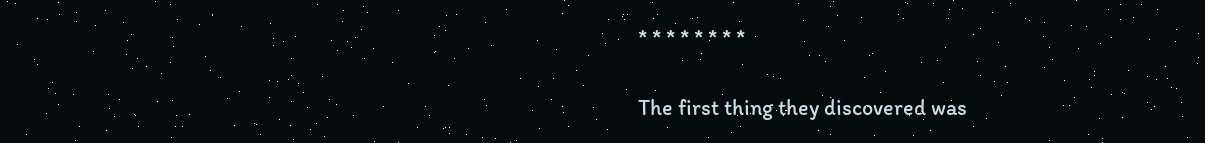* * * * * * * *

The first thing they discovered was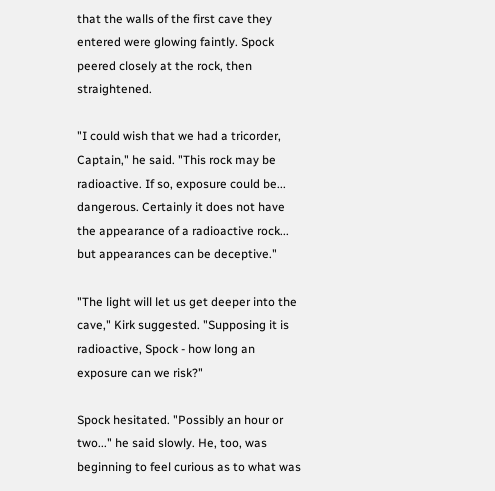that the walls of the first cave they entered were glowing faintly. Spock peered closely at the rock, then straightened.

"I could wish that we had a tricorder, Captain," he said. "This rock may be radioactive. If so, exposure could be... dangerous. Certainly it does not have the appearance of a radioactive rock... but appearances can be deceptive."

"The light will let us get deeper into the cave," Kirk suggested. "Supposing it is radioactive, Spock - how long an exposure can we risk?"

Spock hesitated. "Possibly an hour or two..." he said slowly. He, too, was beginning to feel curious as to what was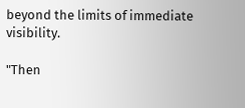beyond the limits of immediate visibility.

"Then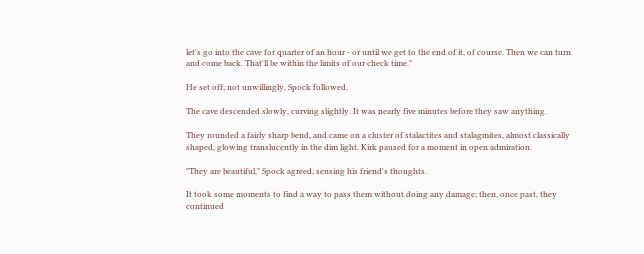let's go into the cave for quarter of an hour - or until we get to the end of it, of course. Then we can turn and come back. That'll be within the limits of our check time."

He set off; not unwillingly, Spock followed.

The cave descended slowly, curving slightly. It was nearly five minutes before they saw anything.

They rounded a fairly sharp bend, and came on a cluster of stalactites and stalagmites, almost classically shaped, glowing translucently in the dim light. Kirk paused for a moment in open admiration.

"They are beautiful," Spock agreed, sensing his friend's thoughts.

It took some moments to find a way to pass them without doing any damage; then, once past, they continued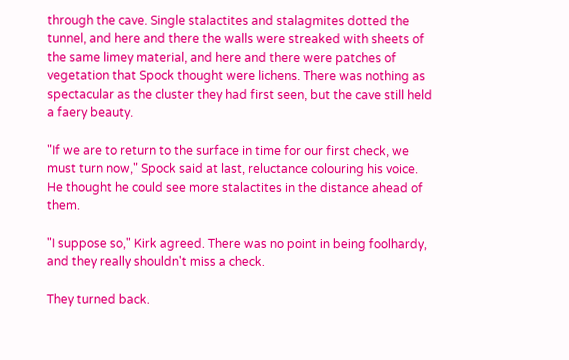through the cave. Single stalactites and stalagmites dotted the tunnel, and here and there the walls were streaked with sheets of the same limey material, and here and there were patches of vegetation that Spock thought were lichens. There was nothing as spectacular as the cluster they had first seen, but the cave still held a faery beauty.

"If we are to return to the surface in time for our first check, we must turn now," Spock said at last, reluctance colouring his voice. He thought he could see more stalactites in the distance ahead of them.

"I suppose so," Kirk agreed. There was no point in being foolhardy, and they really shouldn't miss a check.

They turned back.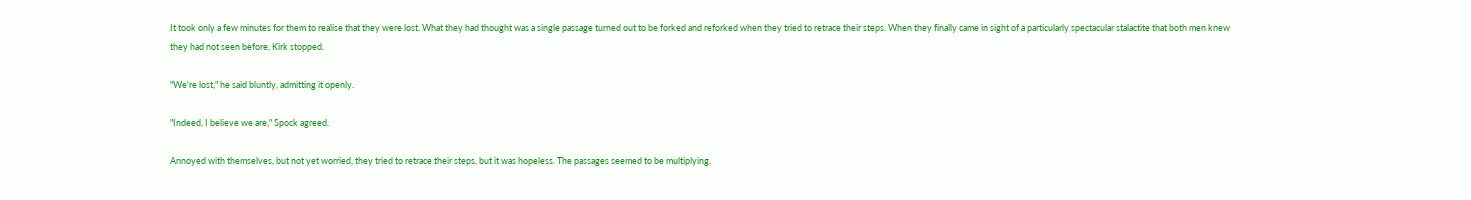It took only a few minutes for them to realise that they were lost. What they had thought was a single passage turned out to be forked and reforked when they tried to retrace their steps. When they finally came in sight of a particularly spectacular stalactite that both men knew they had not seen before, Kirk stopped.

"We're lost," he said bluntly, admitting it openly.

"Indeed, I believe we are," Spock agreed.

Annoyed with themselves, but not yet worried, they tried to retrace their steps, but it was hopeless. The passages seemed to be multiplying.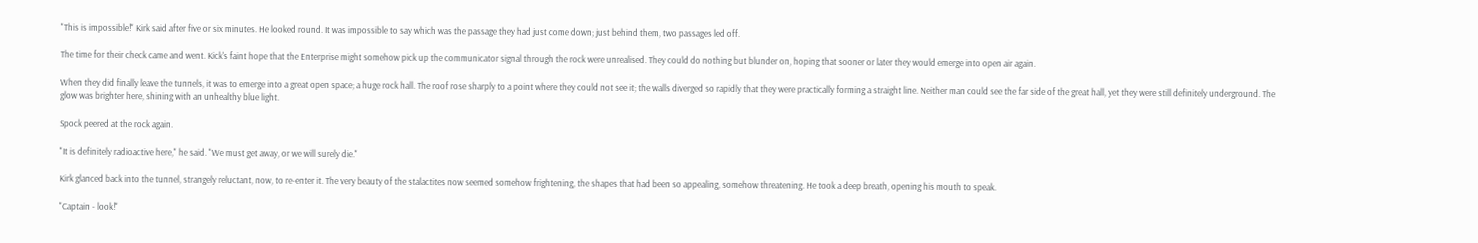"This is impossible!" Kirk said after five or six minutes. He looked round. It was impossible to say which was the passage they had just come down; just behind them, two passages led off.

The time for their check came and went. Kick's faint hope that the Enterprise might somehow pick up the communicator signal through the rock were unrealised. They could do nothing but blunder on, hoping that sooner or later they would emerge into open air again.

When they did finally leave the tunnels, it was to emerge into a great open space; a huge rock hall. The roof rose sharply to a point where they could not see it; the walls diverged so rapidly that they were practically forming a straight line. Neither man could see the far side of the great hall, yet they were still definitely underground. The glow was brighter here, shining with an unhealthy blue light.

Spock peered at the rock again.

"It is definitely radioactive here," he said. "We must get away, or we will surely die."

Kirk glanced back into the tunnel, strangely reluctant, now, to re-enter it. The very beauty of the stalactites now seemed somehow frightening, the shapes that had been so appealing, somehow threatening. He took a deep breath, opening his mouth to speak.

"Captain - look!"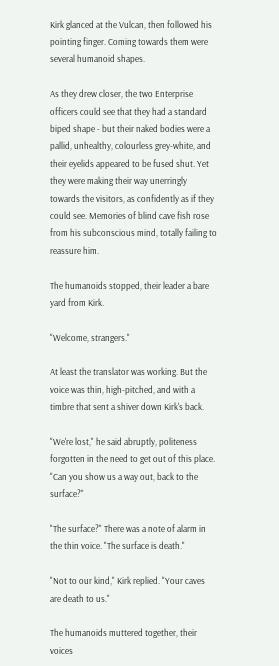Kirk glanced at the Vulcan, then followed his pointing finger. Coming towards them were several humanoid shapes.

As they drew closer, the two Enterprise officers could see that they had a standard biped shape - but their naked bodies were a pallid, unhealthy, colourless grey-white, and their eyelids appeared to be fused shut. Yet they were making their way unerringly towards the visitors, as confidently as if they could see. Memories of blind cave fish rose from his subconscious mind, totally failing to reassure him.

The humanoids stopped, their leader a bare yard from Kirk.

"Welcome, strangers."

At least the translator was working. But the voice was thin, high-pitched, and with a timbre that sent a shiver down Kirk's back.

"We're lost," he said abruptly, politeness forgotten in the need to get out of this place. "Can you show us a way out, back to the surface?"

"The surface?" There was a note of alarm in the thin voice. "The surface is death."

"Not to our kind," Kirk replied. "Your caves are death to us."

The humanoids muttered together, their voices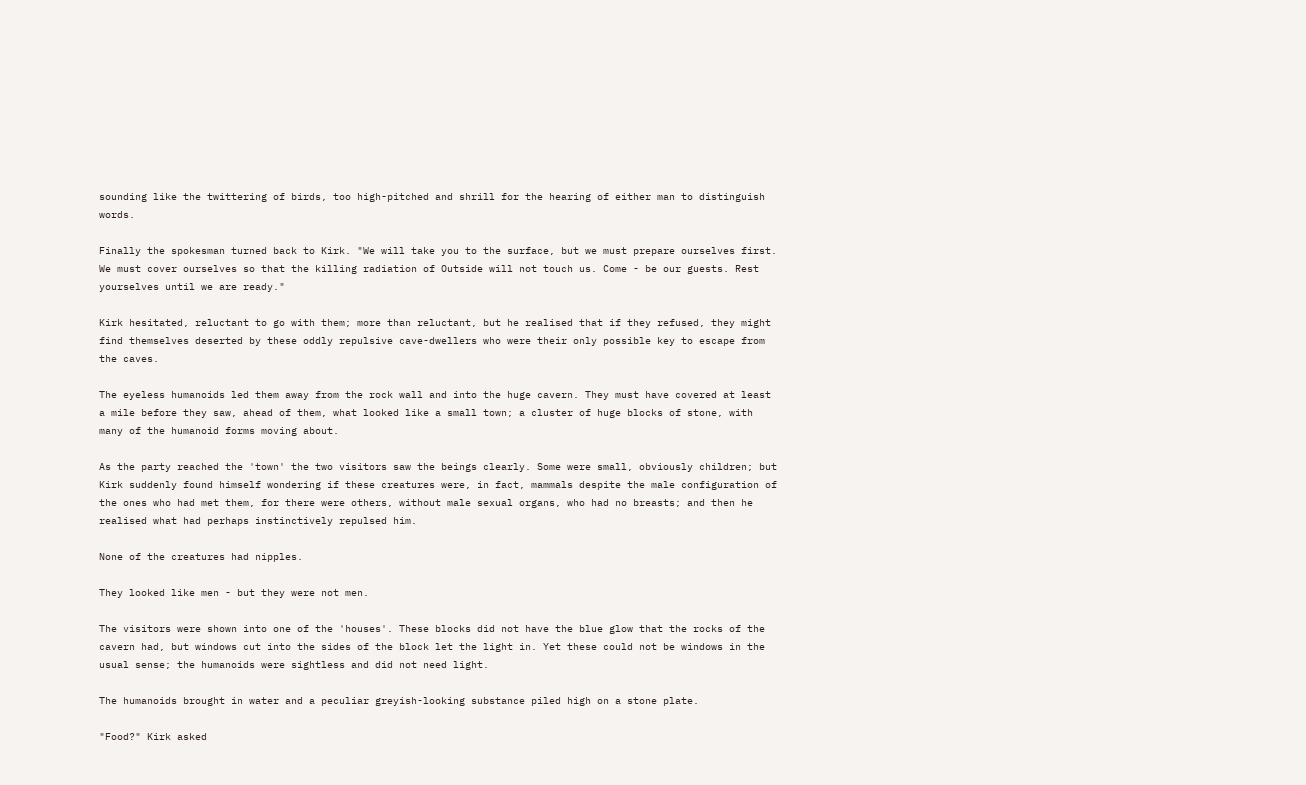sounding like the twittering of birds, too high-pitched and shrill for the hearing of either man to distinguish words.

Finally the spokesman turned back to Kirk. "We will take you to the surface, but we must prepare ourselves first. We must cover ourselves so that the killing radiation of Outside will not touch us. Come - be our guests. Rest yourselves until we are ready."

Kirk hesitated, reluctant to go with them; more than reluctant, but he realised that if they refused, they might find themselves deserted by these oddly repulsive cave-dwellers who were their only possible key to escape from the caves.

The eyeless humanoids led them away from the rock wall and into the huge cavern. They must have covered at least a mile before they saw, ahead of them, what looked like a small town; a cluster of huge blocks of stone, with many of the humanoid forms moving about.

As the party reached the 'town' the two visitors saw the beings clearly. Some were small, obviously children; but Kirk suddenly found himself wondering if these creatures were, in fact, mammals despite the male configuration of the ones who had met them, for there were others, without male sexual organs, who had no breasts; and then he realised what had perhaps instinctively repulsed him.

None of the creatures had nipples.

They looked like men - but they were not men.

The visitors were shown into one of the 'houses'. These blocks did not have the blue glow that the rocks of the cavern had, but windows cut into the sides of the block let the light in. Yet these could not be windows in the usual sense; the humanoids were sightless and did not need light.

The humanoids brought in water and a peculiar greyish-looking substance piled high on a stone plate.

"Food?" Kirk asked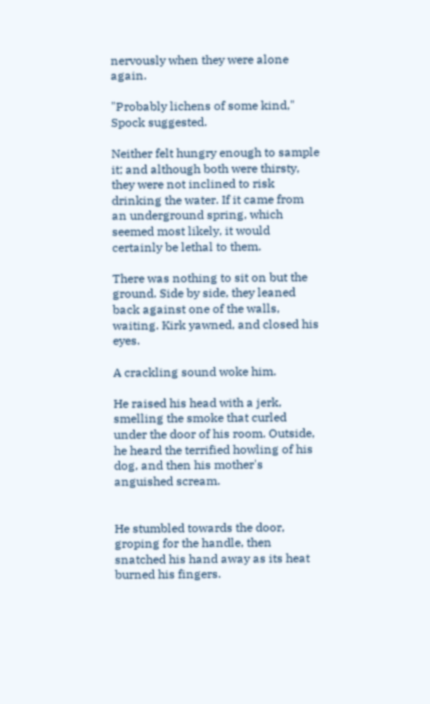nervously when they were alone again.

"Probably lichens of some kind," Spock suggested.

Neither felt hungry enough to sample it; and although both were thirsty, they were not inclined to risk drinking the water. If it came from an underground spring, which seemed most likely, it would certainly be lethal to them.

There was nothing to sit on but the ground. Side by side, they leaned back against one of the walls, waiting. Kirk yawned, and closed his eyes.

A crackling sound woke him.

He raised his head with a jerk, smelling the smoke that curled under the door of his room. Outside, he heard the terrified howling of his dog, and then his mother's anguished scream.


He stumbled towards the door, groping for the handle, then snatched his hand away as its heat burned his fingers.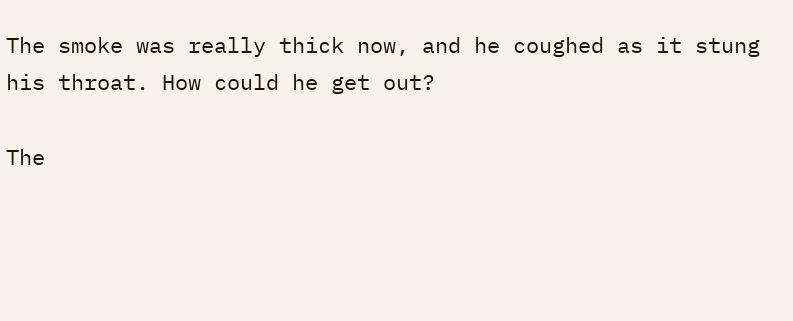The smoke was really thick now, and he coughed as it stung his throat. How could he get out?

The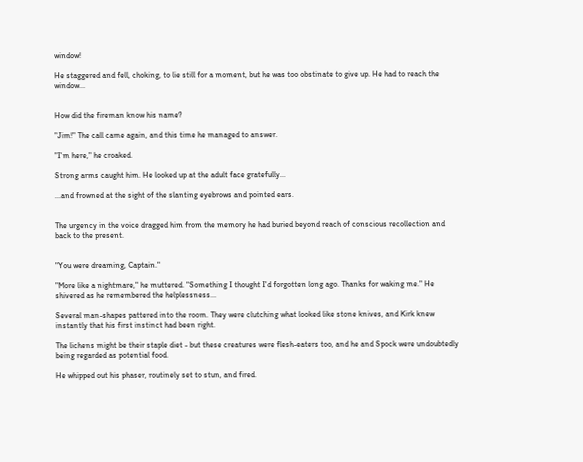window!

He staggered and fell, choking, to lie still for a moment, but he was too obstinate to give up. He had to reach the window...


How did the fireman know his name?

"Jim!" The call came again, and this time he managed to answer.

"I'm here," he croaked.

Strong arms caught him. He looked up at the adult face gratefully...

...and frowned at the sight of the slanting eyebrows and pointed ears.


The urgency in the voice dragged him from the memory he had buried beyond reach of conscious recollection and back to the present.


"You were dreaming, Captain."

"More like a nightmare," he muttered. "Something I thought I'd forgotten long ago. Thanks for waking me." He shivered as he remembered the helplessness...

Several man-shapes pattered into the room. They were clutching what looked like stone knives, and Kirk knew instantly that his first instinct had been right.

The lichens might be their staple diet - but these creatures were flesh-eaters too, and he and Spock were undoubtedly being regarded as potential food.

He whipped out his phaser, routinely set to stun, and fired.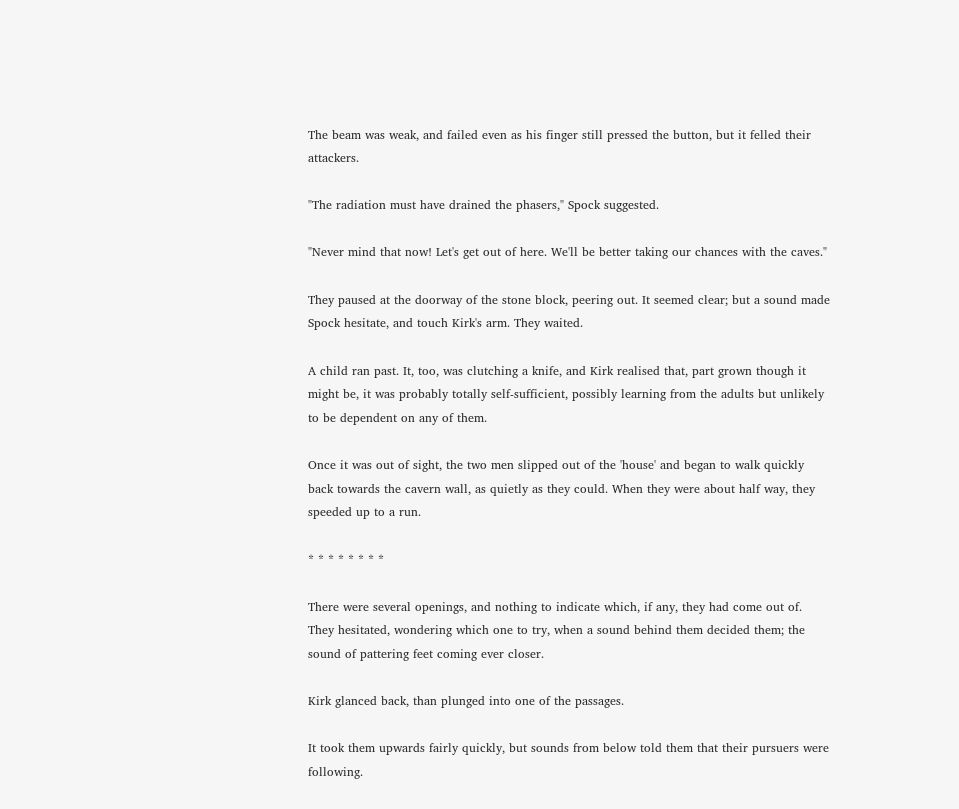The beam was weak, and failed even as his finger still pressed the button, but it felled their attackers.

"The radiation must have drained the phasers," Spock suggested.

"Never mind that now! Let's get out of here. We'll be better taking our chances with the caves."

They paused at the doorway of the stone block, peering out. It seemed clear; but a sound made Spock hesitate, and touch Kirk's arm. They waited.

A child ran past. It, too, was clutching a knife, and Kirk realised that, part grown though it might be, it was probably totally self-sufficient, possibly learning from the adults but unlikely to be dependent on any of them.

Once it was out of sight, the two men slipped out of the 'house' and began to walk quickly back towards the cavern wall, as quietly as they could. When they were about half way, they speeded up to a run.

* * * * * * * *

There were several openings, and nothing to indicate which, if any, they had come out of. They hesitated, wondering which one to try, when a sound behind them decided them; the sound of pattering feet coming ever closer.

Kirk glanced back, than plunged into one of the passages.

It took them upwards fairly quickly, but sounds from below told them that their pursuers were following.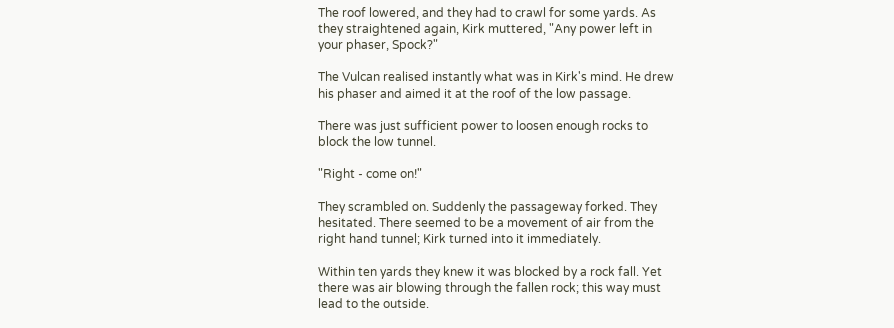The roof lowered, and they had to crawl for some yards. As they straightened again, Kirk muttered, "Any power left in your phaser, Spock?"

The Vulcan realised instantly what was in Kirk's mind. He drew his phaser and aimed it at the roof of the low passage.

There was just sufficient power to loosen enough rocks to block the low tunnel.

"Right - come on!"

They scrambled on. Suddenly the passageway forked. They hesitated. There seemed to be a movement of air from the right hand tunnel; Kirk turned into it immediately.

Within ten yards they knew it was blocked by a rock fall. Yet there was air blowing through the fallen rock; this way must lead to the outside.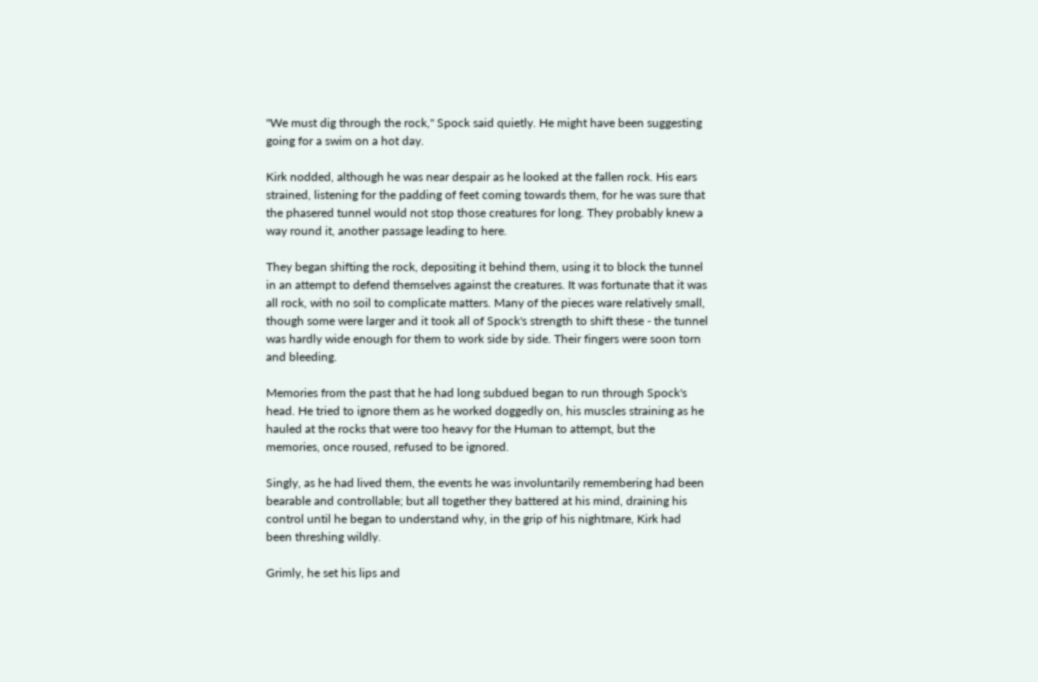"We must dig through the rock," Spock said quietly. He might have been suggesting going for a swim on a hot day.

Kirk nodded, although he was near despair as he looked at the fallen rock. His ears strained, listening for the padding of feet coming towards them, for he was sure that the phasered tunnel would not stop those creatures for long. They probably knew a way round it, another passage leading to here.

They began shifting the rock, depositing it behind them, using it to block the tunnel in an attempt to defend themselves against the creatures. It was fortunate that it was all rock, with no soil to complicate matters. Many of the pieces ware relatively small, though some were larger and it took all of Spock's strength to shift these - the tunnel was hardly wide enough for them to work side by side. Their fingers were soon torn and bleeding.

Memories from the past that he had long subdued began to run through Spock's head. He tried to ignore them as he worked doggedly on, his muscles straining as he hauled at the rocks that were too heavy for the Human to attempt, but the memories, once roused, refused to be ignored.

Singly, as he had lived them, the events he was involuntarily remembering had been bearable and controllable; but all together they battered at his mind, draining his control until he began to understand why, in the grip of his nightmare, Kirk had been threshing wildly.

Grimly, he set his lips and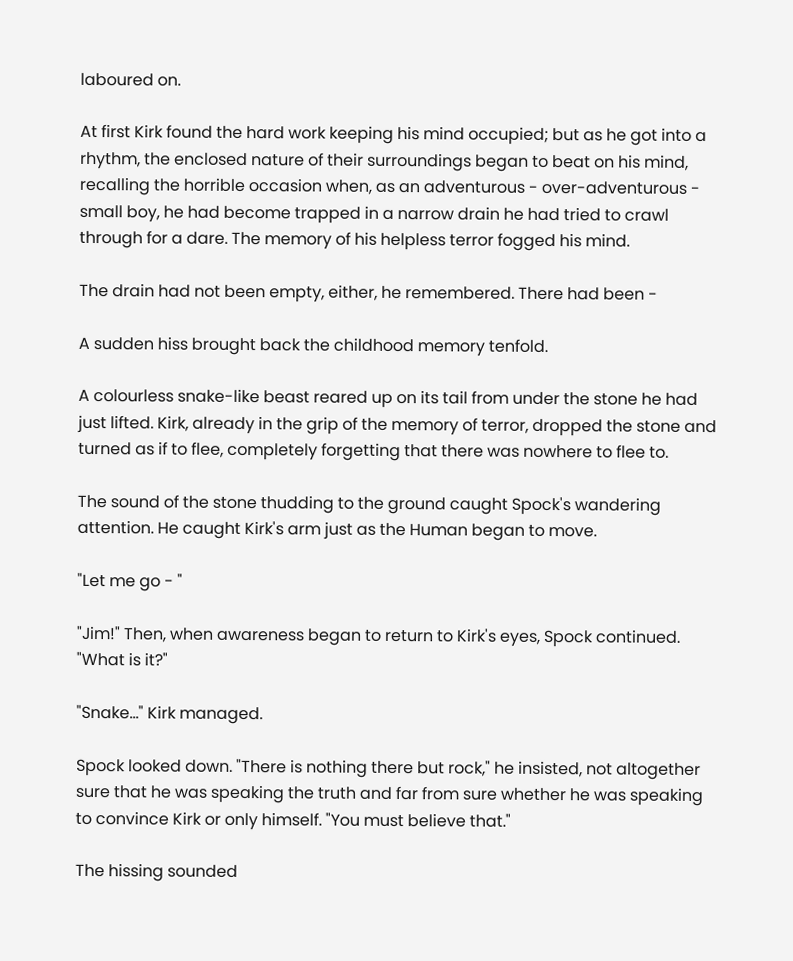laboured on.

At first Kirk found the hard work keeping his mind occupied; but as he got into a rhythm, the enclosed nature of their surroundings began to beat on his mind, recalling the horrible occasion when, as an adventurous - over-adventurous - small boy, he had become trapped in a narrow drain he had tried to crawl through for a dare. The memory of his helpless terror fogged his mind.

The drain had not been empty, either, he remembered. There had been -

A sudden hiss brought back the childhood memory tenfold.

A colourless snake-like beast reared up on its tail from under the stone he had just lifted. Kirk, already in the grip of the memory of terror, dropped the stone and turned as if to flee, completely forgetting that there was nowhere to flee to.

The sound of the stone thudding to the ground caught Spock's wandering attention. He caught Kirk's arm just as the Human began to move.

"Let me go - "

"Jim!" Then, when awareness began to return to Kirk's eyes, Spock continued. "What is it?"

"Snake..." Kirk managed.

Spock looked down. "There is nothing there but rock," he insisted, not altogether sure that he was speaking the truth and far from sure whether he was speaking to convince Kirk or only himself. "You must believe that."

The hissing sounded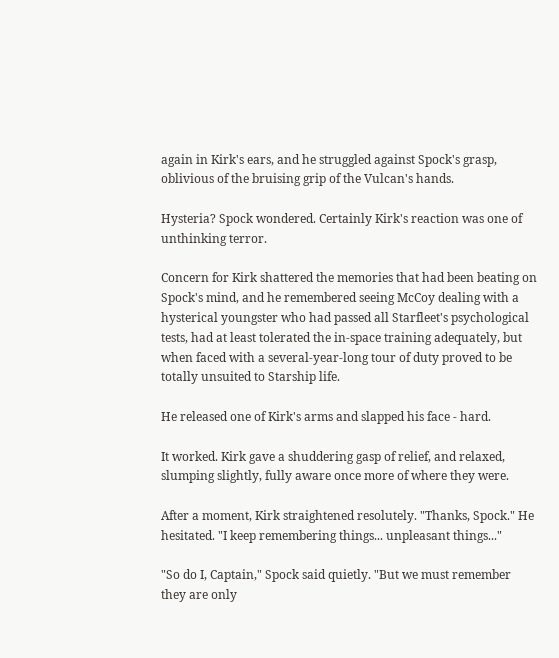again in Kirk's ears, and he struggled against Spock's grasp, oblivious of the bruising grip of the Vulcan's hands.

Hysteria? Spock wondered. Certainly Kirk's reaction was one of unthinking terror.

Concern for Kirk shattered the memories that had been beating on Spock's mind, and he remembered seeing McCoy dealing with a hysterical youngster who had passed all Starfleet's psychological tests, had at least tolerated the in-space training adequately, but when faced with a several-year-long tour of duty proved to be totally unsuited to Starship life.

He released one of Kirk's arms and slapped his face - hard.

It worked. Kirk gave a shuddering gasp of relief, and relaxed, slumping slightly, fully aware once more of where they were.

After a moment, Kirk straightened resolutely. "Thanks, Spock." He hesitated. "I keep remembering things... unpleasant things..."

"So do I, Captain," Spock said quietly. "But we must remember they are only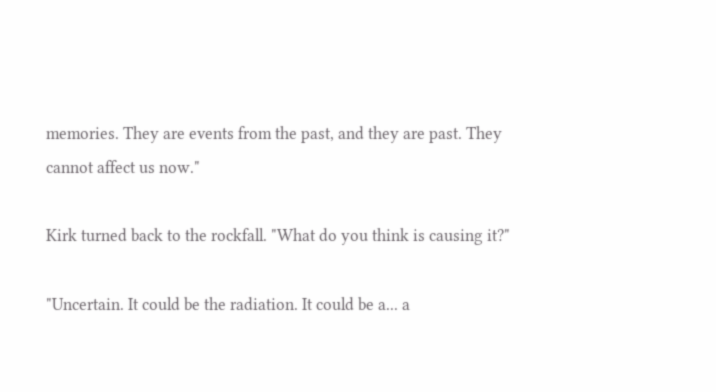memories. They are events from the past, and they are past. They cannot affect us now."

Kirk turned back to the rockfall. "What do you think is causing it?"

"Uncertain. It could be the radiation. It could be a... a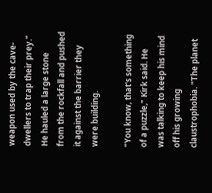weapon used by the cave-dwellers to trap their prey." He hauled a large stone from the rockfall and pushed it against the barrier they were building.

"You know, that's something of a puzzle," Kirk said. He was talking to keep his mind off his growing claustrophobia. "The planet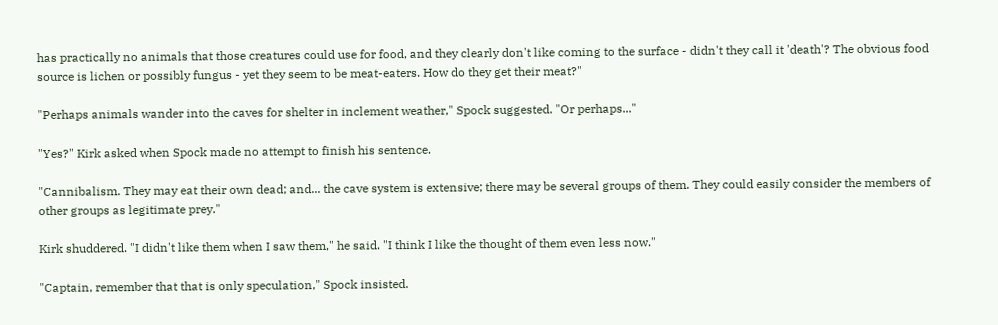has practically no animals that those creatures could use for food, and they clearly don't like coming to the surface - didn't they call it 'death'? The obvious food source is lichen or possibly fungus - yet they seem to be meat-eaters. How do they get their meat?"

"Perhaps animals wander into the caves for shelter in inclement weather," Spock suggested. "Or perhaps..."

"Yes?" Kirk asked when Spock made no attempt to finish his sentence.

"Cannibalism. They may eat their own dead; and... the cave system is extensive; there may be several groups of them. They could easily consider the members of other groups as legitimate prey."

Kirk shuddered. "I didn't like them when I saw them," he said. "I think I like the thought of them even less now."

"Captain, remember that that is only speculation," Spock insisted.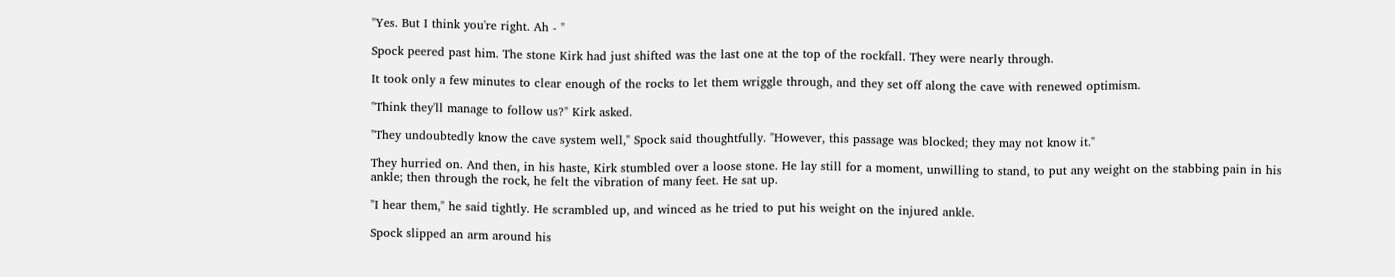"Yes. But I think you're right. Ah - "

Spock peered past him. The stone Kirk had just shifted was the last one at the top of the rockfall. They were nearly through.

It took only a few minutes to clear enough of the rocks to let them wriggle through, and they set off along the cave with renewed optimism.

"Think they'll manage to follow us?" Kirk asked.

"They undoubtedly know the cave system well," Spock said thoughtfully. "However, this passage was blocked; they may not know it."

They hurried on. And then, in his haste, Kirk stumbled over a loose stone. He lay still for a moment, unwilling to stand, to put any weight on the stabbing pain in his ankle; then through the rock, he felt the vibration of many feet. He sat up.

"I hear them," he said tightly. He scrambled up, and winced as he tried to put his weight on the injured ankle.

Spock slipped an arm around his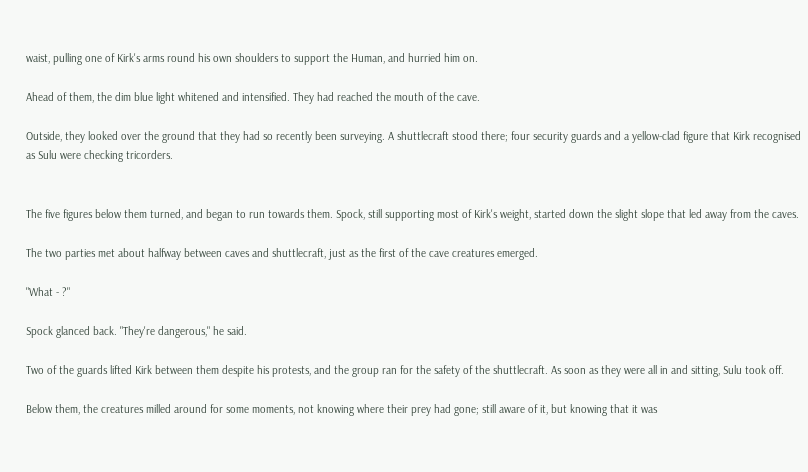waist, pulling one of Kirk's arms round his own shoulders to support the Human, and hurried him on.

Ahead of them, the dim blue light whitened and intensified. They had reached the mouth of the cave.

Outside, they looked over the ground that they had so recently been surveying. A shuttlecraft stood there; four security guards and a yellow-clad figure that Kirk recognised as Sulu were checking tricorders.


The five figures below them turned, and began to run towards them. Spock, still supporting most of Kirk's weight, started down the slight slope that led away from the caves.

The two parties met about halfway between caves and shuttlecraft, just as the first of the cave creatures emerged.

"What - ?"

Spock glanced back. "They're dangerous," he said.

Two of the guards lifted Kirk between them despite his protests, and the group ran for the safety of the shuttlecraft. As soon as they were all in and sitting, Sulu took off.

Below them, the creatures milled around for some moments, not knowing where their prey had gone; still aware of it, but knowing that it was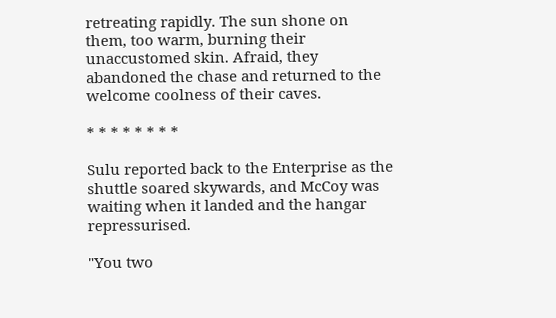retreating rapidly. The sun shone on them, too warm, burning their unaccustomed skin. Afraid, they abandoned the chase and returned to the welcome coolness of their caves.

* * * * * * * *

Sulu reported back to the Enterprise as the shuttle soared skywards, and McCoy was waiting when it landed and the hangar repressurised.

"You two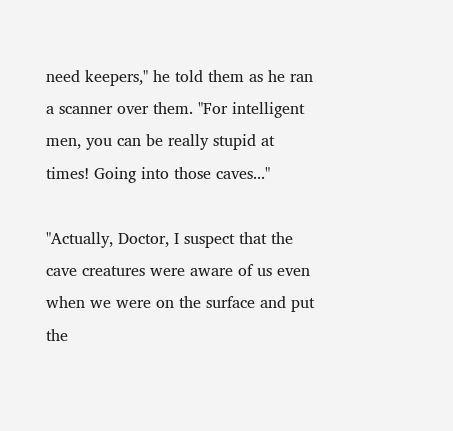need keepers," he told them as he ran a scanner over them. "For intelligent men, you can be really stupid at times! Going into those caves..."

"Actually, Doctor, I suspect that the cave creatures were aware of us even when we were on the surface and put the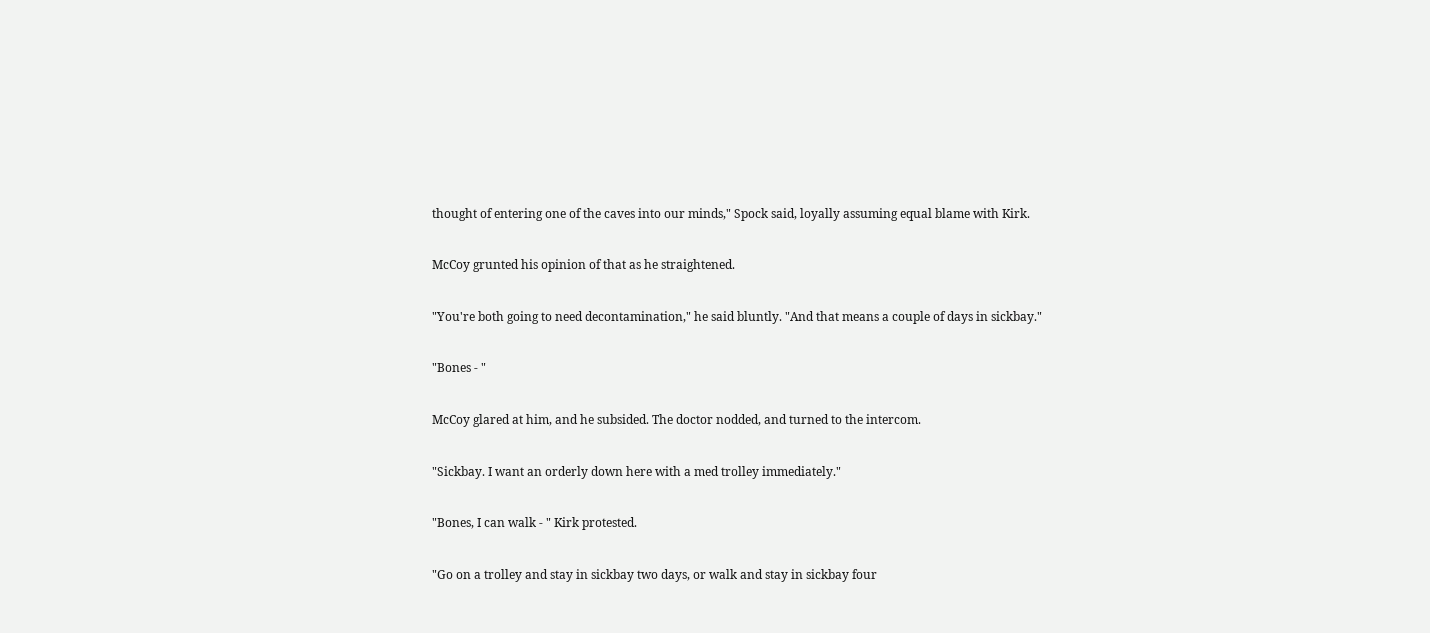thought of entering one of the caves into our minds," Spock said, loyally assuming equal blame with Kirk.

McCoy grunted his opinion of that as he straightened.

"You're both going to need decontamination," he said bluntly. "And that means a couple of days in sickbay."

"Bones - "

McCoy glared at him, and he subsided. The doctor nodded, and turned to the intercom.

"Sickbay. I want an orderly down here with a med trolley immediately."

"Bones, I can walk - " Kirk protested.

"Go on a trolley and stay in sickbay two days, or walk and stay in sickbay four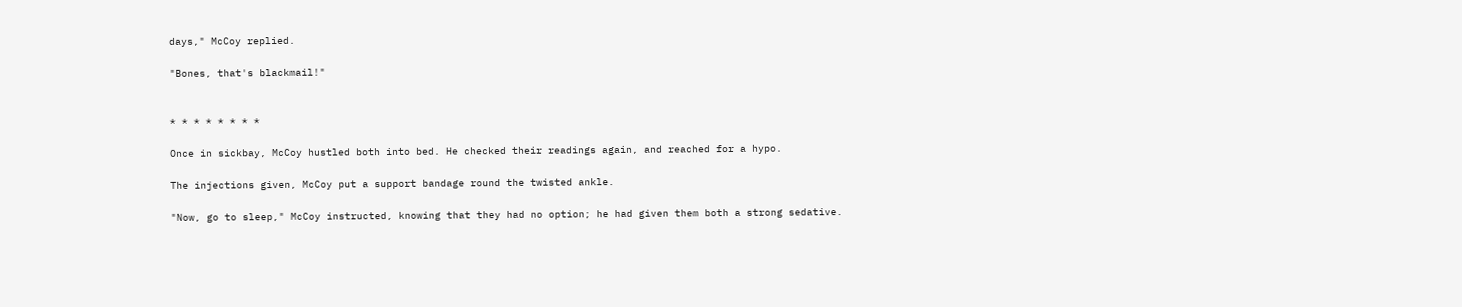days," McCoy replied.

"Bones, that's blackmail!"


* * * * * * * *

Once in sickbay, McCoy hustled both into bed. He checked their readings again, and reached for a hypo.

The injections given, McCoy put a support bandage round the twisted ankle.

"Now, go to sleep," McCoy instructed, knowing that they had no option; he had given them both a strong sedative.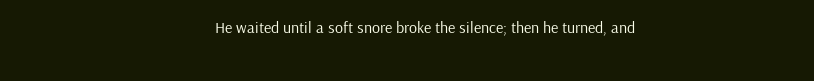He waited until a soft snore broke the silence; then he turned, and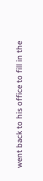went back to his office to fill in the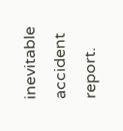inevitable accident report.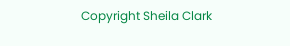Copyright Sheila Clark